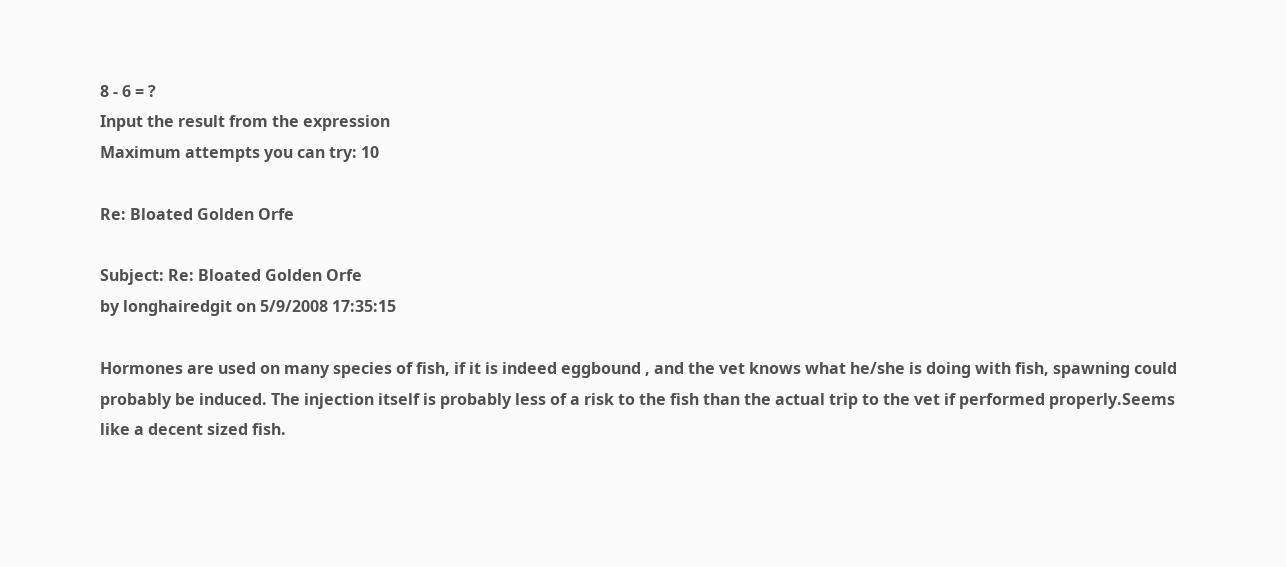8 - 6 = ?
Input the result from the expression
Maximum attempts you can try: 10

Re: Bloated Golden Orfe

Subject: Re: Bloated Golden Orfe
by longhairedgit on 5/9/2008 17:35:15

Hormones are used on many species of fish, if it is indeed eggbound , and the vet knows what he/she is doing with fish, spawning could probably be induced. The injection itself is probably less of a risk to the fish than the actual trip to the vet if performed properly.Seems like a decent sized fish.